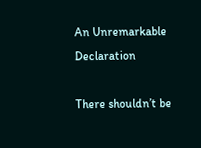An Unremarkable Declaration

There shouldn’t be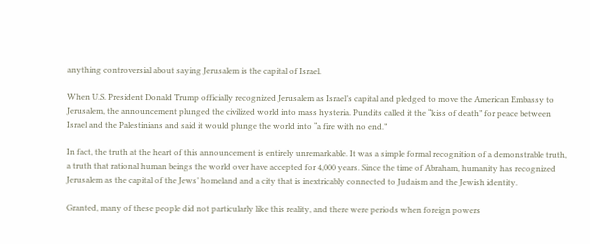anything controversial about saying Jerusalem is the capital of Israel.

When U.S. President Donald Trump officially recognized Jerusalem as Israel’s capital and pledged to move the American Embassy to Jerusalem, the announcement plunged the civilized world into mass hysteria. Pundits called it the “kiss of death” for peace between Israel and the Palestinians and said it would plunge the world into “a fire with no end.”

In fact, the truth at the heart of this announcement is entirely unremarkable. It was a simple formal recognition of a demonstrable truth, a truth that rational human beings the world over have accepted for 4,000 years. Since the time of Abraham, humanity has recognized Jerusalem as the capital of the Jews’ homeland and a city that is inextricably connected to Judaism and the Jewish identity.

Granted, many of these people did not particularly like this reality, and there were periods when foreign powers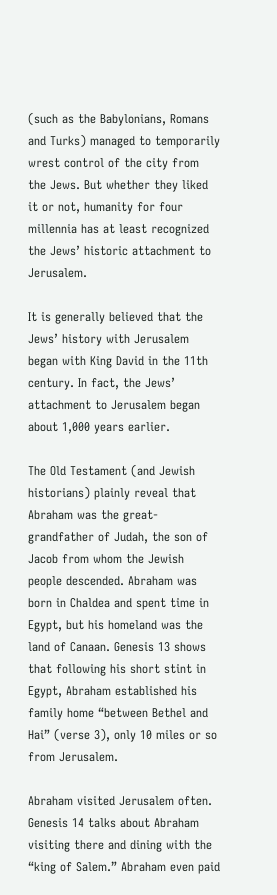(such as the Babylonians, Romans and Turks) managed to temporarily wrest control of the city from the Jews. But whether they liked it or not, humanity for four millennia has at least recognized the Jews’ historic attachment to Jerusalem.

It is generally believed that the Jews’ history with Jerusalem began with King David in the 11th century. In fact, the Jews’ attachment to Jerusalem began about 1,000 years earlier.

The Old Testament (and Jewish historians) plainly reveal that Abraham was the great-grandfather of Judah, the son of Jacob from whom the Jewish people descended. Abraham was born in Chaldea and spent time in Egypt, but his homeland was the land of Canaan. Genesis 13 shows that following his short stint in Egypt, Abraham established his family home “between Bethel and Hai” (verse 3), only 10 miles or so from Jerusalem.

Abraham visited Jerusalem often. Genesis 14 talks about Abraham visiting there and dining with the “king of Salem.” Abraham even paid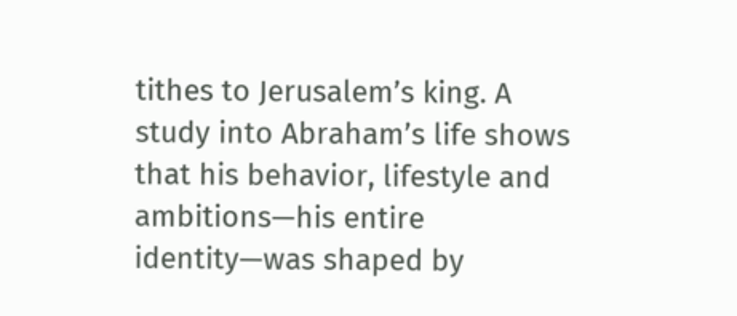tithes to Jerusalem’s king. A study into Abraham’s life shows that his behavior, lifestyle and ambitions—his entire identity—was shaped by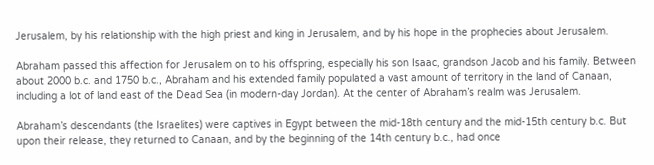Jerusalem, by his relationship with the high priest and king in Jerusalem, and by his hope in the prophecies about Jerusalem.

Abraham passed this affection for Jerusalem on to his offspring, especially his son Isaac, grandson Jacob and his family. Between about 2000 b.c. and 1750 b.c., Abraham and his extended family populated a vast amount of territory in the land of Canaan, including a lot of land east of the Dead Sea (in modern-day Jordan). At the center of Abraham’s realm was Jerusalem.

Abraham’s descendants (the Israelites) were captives in Egypt between the mid-18th century and the mid-15th century b.c. But upon their release, they returned to Canaan, and by the beginning of the 14th century b.c., had once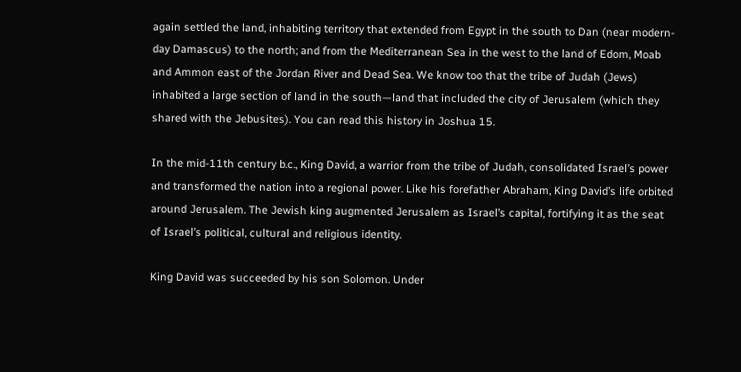again settled the land, inhabiting territory that extended from Egypt in the south to Dan (near modern-day Damascus) to the north; and from the Mediterranean Sea in the west to the land of Edom, Moab and Ammon east of the Jordan River and Dead Sea. We know too that the tribe of Judah (Jews) inhabited a large section of land in the south—land that included the city of Jerusalem (which they shared with the Jebusites). You can read this history in Joshua 15.

In the mid-11th century b.c., King David, a warrior from the tribe of Judah, consolidated Israel’s power and transformed the nation into a regional power. Like his forefather Abraham, King David’s life orbited around Jerusalem. The Jewish king augmented Jerusalem as Israel’s capital, fortifying it as the seat of Israel’s political, cultural and religious identity.

King David was succeeded by his son Solomon. Under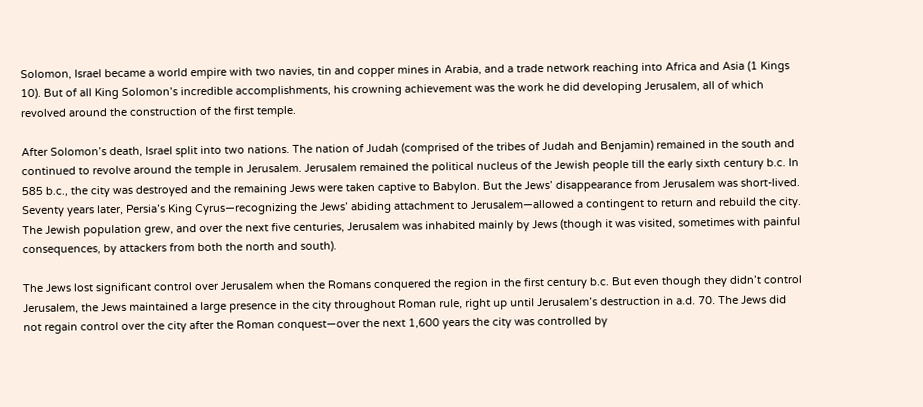Solomon, Israel became a world empire with two navies, tin and copper mines in Arabia, and a trade network reaching into Africa and Asia (1 Kings 10). But of all King Solomon’s incredible accomplishments, his crowning achievement was the work he did developing Jerusalem, all of which revolved around the construction of the first temple.

After Solomon’s death, Israel split into two nations. The nation of Judah (comprised of the tribes of Judah and Benjamin) remained in the south and continued to revolve around the temple in Jerusalem. Jerusalem remained the political nucleus of the Jewish people till the early sixth century b.c. In 585 b.c., the city was destroyed and the remaining Jews were taken captive to Babylon. But the Jews’ disappearance from Jerusalem was short-lived. Seventy years later, Persia’s King Cyrus—recognizing the Jews’ abiding attachment to Jerusalem—allowed a contingent to return and rebuild the city. The Jewish population grew, and over the next five centuries, Jerusalem was inhabited mainly by Jews (though it was visited, sometimes with painful consequences, by attackers from both the north and south).

The Jews lost significant control over Jerusalem when the Romans conquered the region in the first century b.c. But even though they didn’t control Jerusalem, the Jews maintained a large presence in the city throughout Roman rule, right up until Jerusalem’s destruction in a.d. 70. The Jews did not regain control over the city after the Roman conquest—over the next 1,600 years the city was controlled by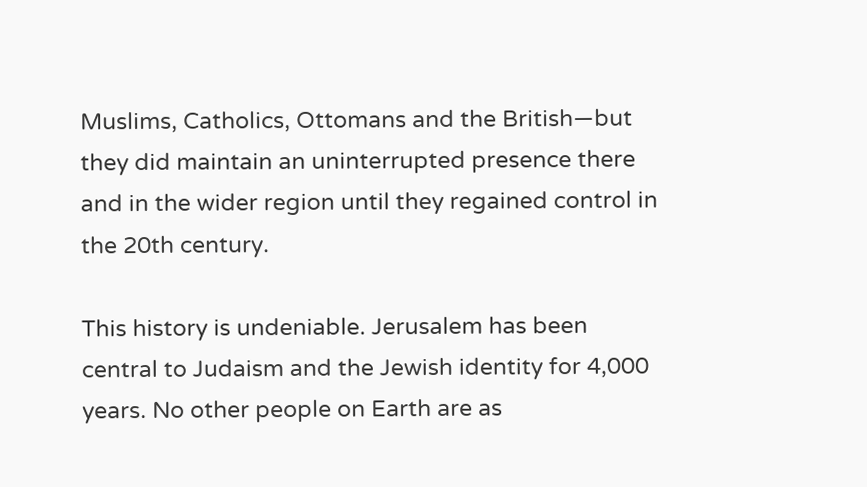Muslims, Catholics, Ottomans and the British—but they did maintain an uninterrupted presence there and in the wider region until they regained control in the 20th century.

This history is undeniable. Jerusalem has been central to Judaism and the Jewish identity for 4,000 years. No other people on Earth are as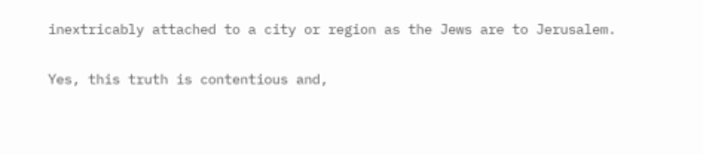inextricably attached to a city or region as the Jews are to Jerusalem.

Yes, this truth is contentious and,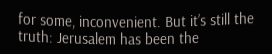for some, inconvenient. But it’s still the truth: Jerusalem has been the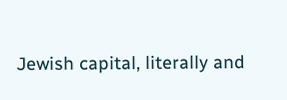Jewish capital, literally and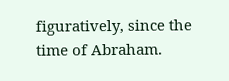figuratively, since the time of Abraham.